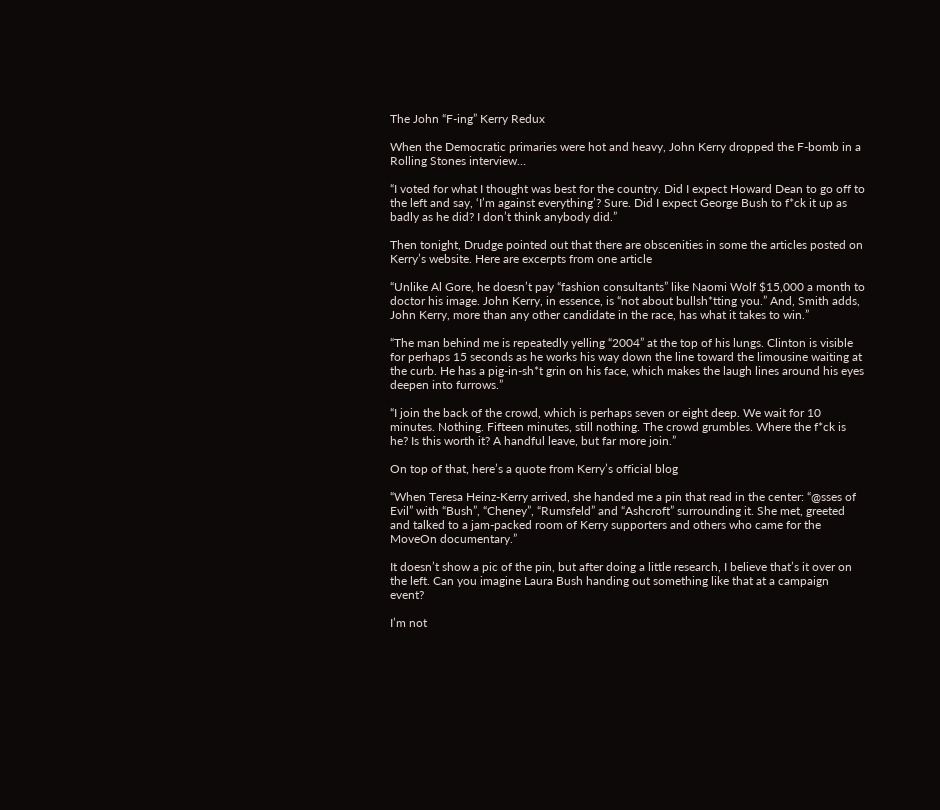The John “F-ing” Kerry Redux

When the Democratic primaries were hot and heavy, John Kerry dropped the F-bomb in a Rolling Stones interview…

“I voted for what I thought was best for the country. Did I expect Howard Dean to go off to the left and say, ‘I’m against everything’? Sure. Did I expect George Bush to f*ck it up as badly as he did? I don’t think anybody did.”

Then tonight, Drudge pointed out that there are obscenities in some the articles posted on Kerry’s website. Here are excerpts from one article

“Unlike Al Gore, he doesn’t pay “fashion consultants” like Naomi Wolf $15,000 a month to doctor his image. John Kerry, in essence, is “not about bullsh*tting you.” And, Smith adds, John Kerry, more than any other candidate in the race, has what it takes to win.”

“The man behind me is repeatedly yelling “2004” at the top of his lungs. Clinton is visible for perhaps 15 seconds as he works his way down the line toward the limousine waiting at the curb. He has a pig-in-sh*t grin on his face, which makes the laugh lines around his eyes deepen into furrows.”

“I join the back of the crowd, which is perhaps seven or eight deep. We wait for 10 minutes. Nothing. Fifteen minutes, still nothing. The crowd grumbles. Where the f*ck is he? Is this worth it? A handful leave, but far more join.”

On top of that, here’s a quote from Kerry’s official blog

“When Teresa Heinz-Kerry arrived, she handed me a pin that read in the center: “@sses of Evil” with “Bush”, “Cheney”, “Rumsfeld” and “Ashcroft” surrounding it. She met, greeted and talked to a jam-packed room of Kerry supporters and others who came for the MoveOn documentary.”

It doesn’t show a pic of the pin, but after doing a little research, I believe that’s it over on the left. Can you imagine Laura Bush handing out something like that at a campaign event?

I’m not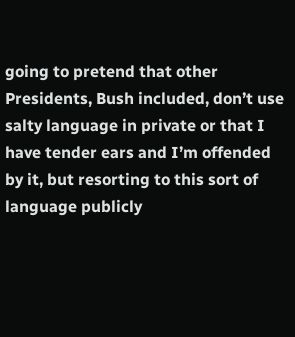going to pretend that other Presidents, Bush included, don’t use salty language in private or that I have tender ears and I’m offended by it, but resorting to this sort of language publicly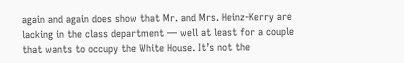again and again does show that Mr. and Mrs. Heinz-Kerry are lacking in the class department — well at least for a couple that wants to occupy the White House. It’s not the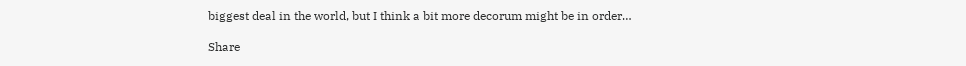biggest deal in the world, but I think a bit more decorum might be in order…

Share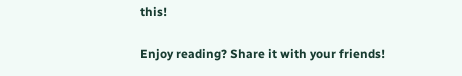this!

Enjoy reading? Share it with your friends!